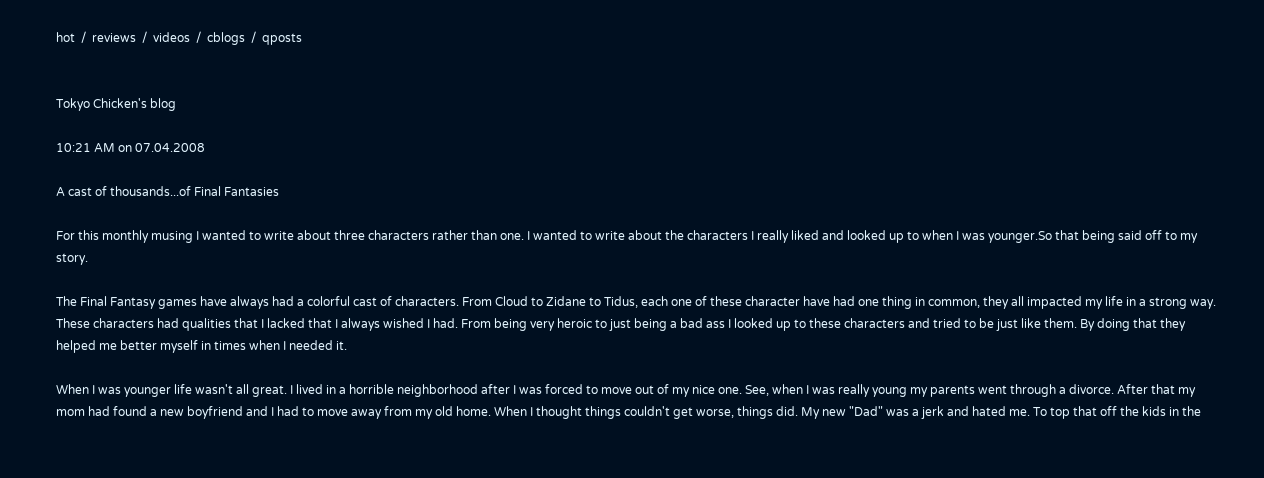hot  /  reviews  /  videos  /  cblogs  /  qposts


Tokyo Chicken's blog

10:21 AM on 07.04.2008

A cast of thousands...of Final Fantasies

For this monthly musing I wanted to write about three characters rather than one. I wanted to write about the characters I really liked and looked up to when I was younger.So that being said off to my story.

The Final Fantasy games have always had a colorful cast of characters. From Cloud to Zidane to Tidus, each one of these character have had one thing in common, they all impacted my life in a strong way. These characters had qualities that I lacked that I always wished I had. From being very heroic to just being a bad ass I looked up to these characters and tried to be just like them. By doing that they helped me better myself in times when I needed it.

When I was younger life wasn't all great. I lived in a horrible neighborhood after I was forced to move out of my nice one. See, when I was really young my parents went through a divorce. After that my mom had found a new boyfriend and I had to move away from my old home. When I thought things couldn't get worse, things did. My new "Dad" was a jerk and hated me. To top that off the kids in the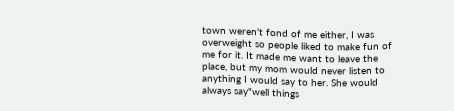town weren't fond of me either, I was overweight so people liked to make fun of me for it. It made me want to leave the place, but my mom would never listen to anything I would say to her. She would always say"well things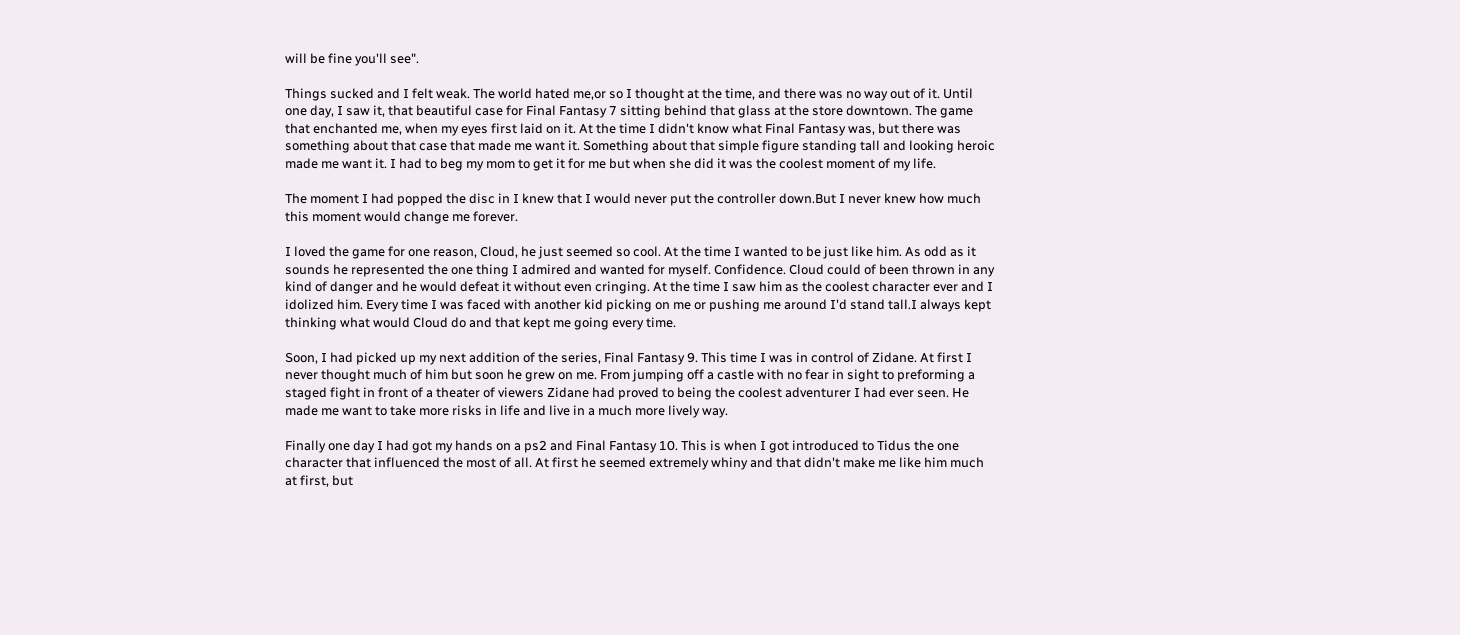will be fine you'll see".

Things sucked and I felt weak. The world hated me,or so I thought at the time, and there was no way out of it. Until one day, I saw it, that beautiful case for Final Fantasy 7 sitting behind that glass at the store downtown. The game that enchanted me, when my eyes first laid on it. At the time I didn't know what Final Fantasy was, but there was something about that case that made me want it. Something about that simple figure standing tall and looking heroic made me want it. I had to beg my mom to get it for me but when she did it was the coolest moment of my life.

The moment I had popped the disc in I knew that I would never put the controller down.But I never knew how much this moment would change me forever.

I loved the game for one reason, Cloud, he just seemed so cool. At the time I wanted to be just like him. As odd as it sounds he represented the one thing I admired and wanted for myself. Confidence. Cloud could of been thrown in any kind of danger and he would defeat it without even cringing. At the time I saw him as the coolest character ever and I idolized him. Every time I was faced with another kid picking on me or pushing me around I'd stand tall.I always kept thinking what would Cloud do and that kept me going every time.

Soon, I had picked up my next addition of the series, Final Fantasy 9. This time I was in control of Zidane. At first I never thought much of him but soon he grew on me. From jumping off a castle with no fear in sight to preforming a staged fight in front of a theater of viewers Zidane had proved to being the coolest adventurer I had ever seen. He made me want to take more risks in life and live in a much more lively way.

Finally one day I had got my hands on a ps2 and Final Fantasy 10. This is when I got introduced to Tidus the one character that influenced the most of all. At first he seemed extremely whiny and that didn't make me like him much at first, but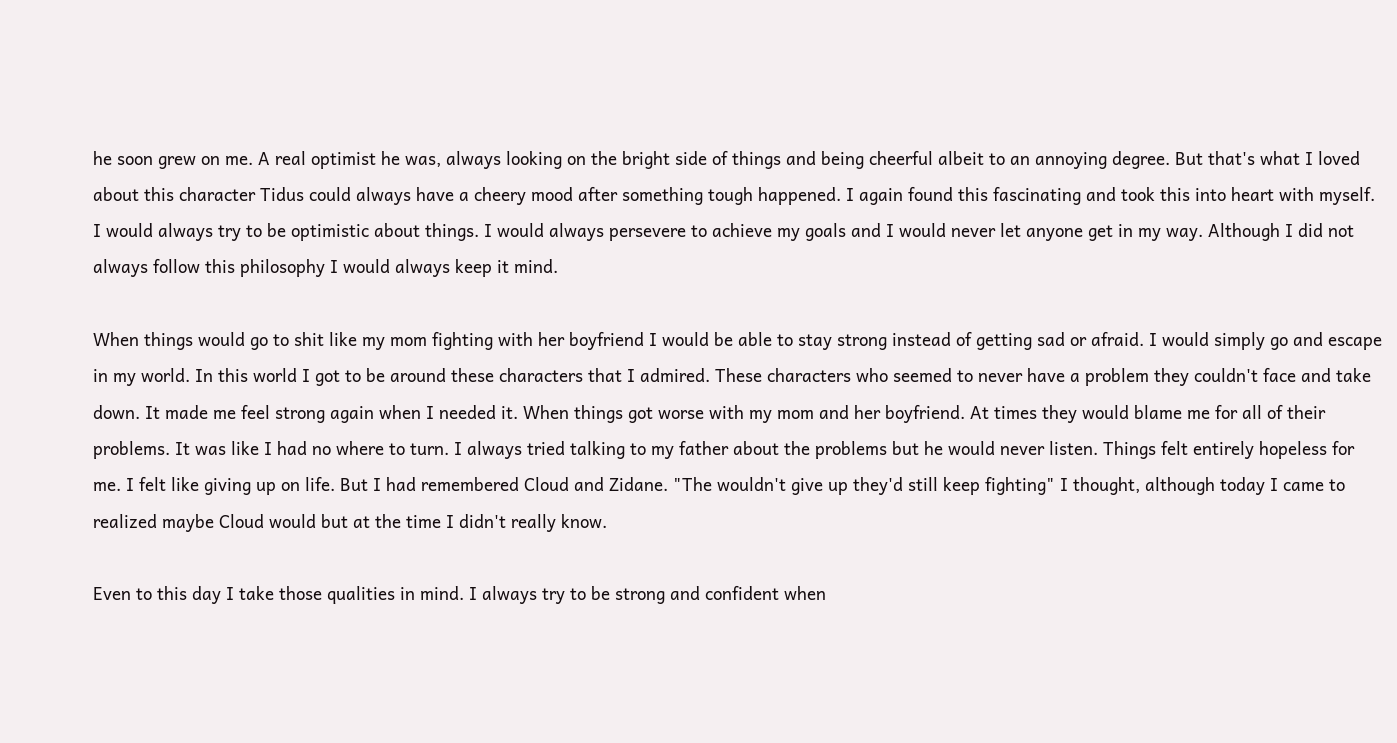he soon grew on me. A real optimist he was, always looking on the bright side of things and being cheerful albeit to an annoying degree. But that's what I loved about this character Tidus could always have a cheery mood after something tough happened. I again found this fascinating and took this into heart with myself. I would always try to be optimistic about things. I would always persevere to achieve my goals and I would never let anyone get in my way. Although I did not always follow this philosophy I would always keep it mind.

When things would go to shit like my mom fighting with her boyfriend I would be able to stay strong instead of getting sad or afraid. I would simply go and escape in my world. In this world I got to be around these characters that I admired. These characters who seemed to never have a problem they couldn't face and take down. It made me feel strong again when I needed it. When things got worse with my mom and her boyfriend. At times they would blame me for all of their problems. It was like I had no where to turn. I always tried talking to my father about the problems but he would never listen. Things felt entirely hopeless for me. I felt like giving up on life. But I had remembered Cloud and Zidane. "The wouldn't give up they'd still keep fighting" I thought, although today I came to realized maybe Cloud would but at the time I didn't really know.

Even to this day I take those qualities in mind. I always try to be strong and confident when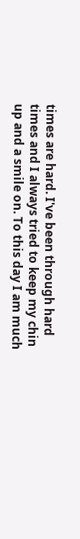times are hard. I've been through hard times and I always tried to keep my chin up and a smile on. To this day I am much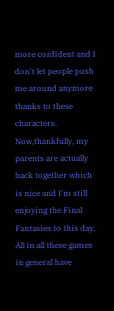more confident and I don't let people push me around anymore thanks to these characters. Now,thankfully, my parents are actually back together which is nice and I'm still enjoying the Final Fantasies to this day. All in all these games in general have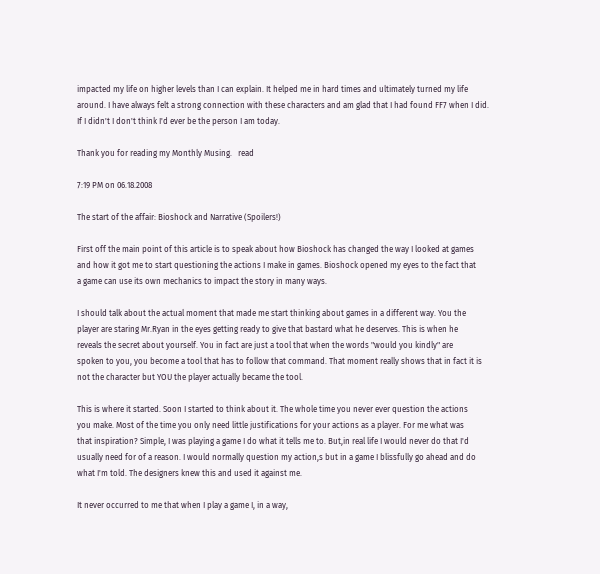impacted my life on higher levels than I can explain. It helped me in hard times and ultimately turned my life around. I have always felt a strong connection with these characters and am glad that I had found FF7 when I did. If I didn't I don't think I'd ever be the person I am today.

Thank you for reading my Monthly Musing.   read

7:19 PM on 06.18.2008

The start of the affair: Bioshock and Narrative (Spoilers!)

First off the main point of this article is to speak about how Bioshock has changed the way I looked at games
and how it got me to start questioning the actions I make in games. Bioshock opened my eyes to the fact that
a game can use its own mechanics to impact the story in many ways.

I should talk about the actual moment that made me start thinking about games in a different way. You the
player are staring Mr.Ryan in the eyes getting ready to give that bastard what he deserves. This is when he
reveals the secret about yourself. You in fact are just a tool that when the words "would you kindly" are
spoken to you, you become a tool that has to follow that command. That moment really shows that in fact it is
not the character but YOU the player actually became the tool.

This is where it started. Soon I started to think about it. The whole time you never ever question the actions
you make. Most of the time you only need little justifications for your actions as a player. For me what was
that inspiration? Simple, I was playing a game I do what it tells me to. But,in real life I would never do that I'd
usually need for of a reason. I would normally question my action,s but in a game I blissfully go ahead and do
what I'm told. The designers knew this and used it against me.

It never occurred to me that when I play a game I, in a way,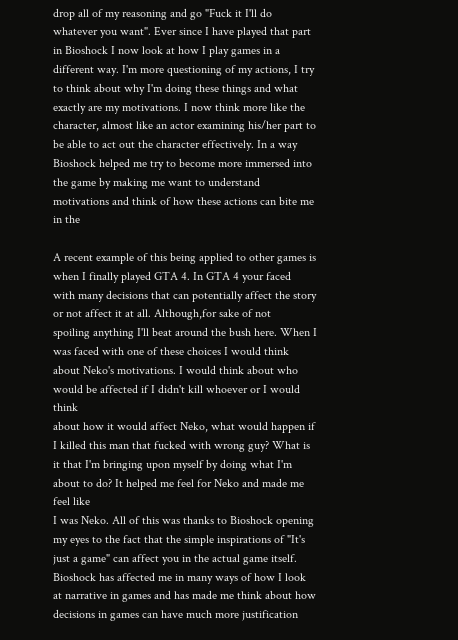drop all of my reasoning and go "Fuck it I'll do
whatever you want". Ever since I have played that part in Bioshock I now look at how I play games in a
different way. I'm more questioning of my actions, I try to think about why I'm doing these things and what
exactly are my motivations. I now think more like the character, almost like an actor examining his/her part to
be able to act out the character effectively. In a way Bioshock helped me try to become more immersed into
the game by making me want to understand motivations and think of how these actions can bite me in the

A recent example of this being applied to other games is when I finally played GTA 4. In GTA 4 your faced
with many decisions that can potentially affect the story or not affect it at all. Although,for sake of not
spoiling anything I'll beat around the bush here. When I was faced with one of these choices I would think
about Neko's motivations. I would think about who would be affected if I didn't kill whoever or I would think
about how it would affect Neko, what would happen if I killed this man that fucked with wrong guy? What is
it that I'm bringing upon myself by doing what I'm about to do? It helped me feel for Neko and made me feel like
I was Neko. All of this was thanks to Bioshock opening my eyes to the fact that the simple inspirations of "It's
just a game" can affect you in the actual game itself. Bioshock has affected me in many ways of how I look
at narrative in games and has made me think about how decisions in games can have much more justification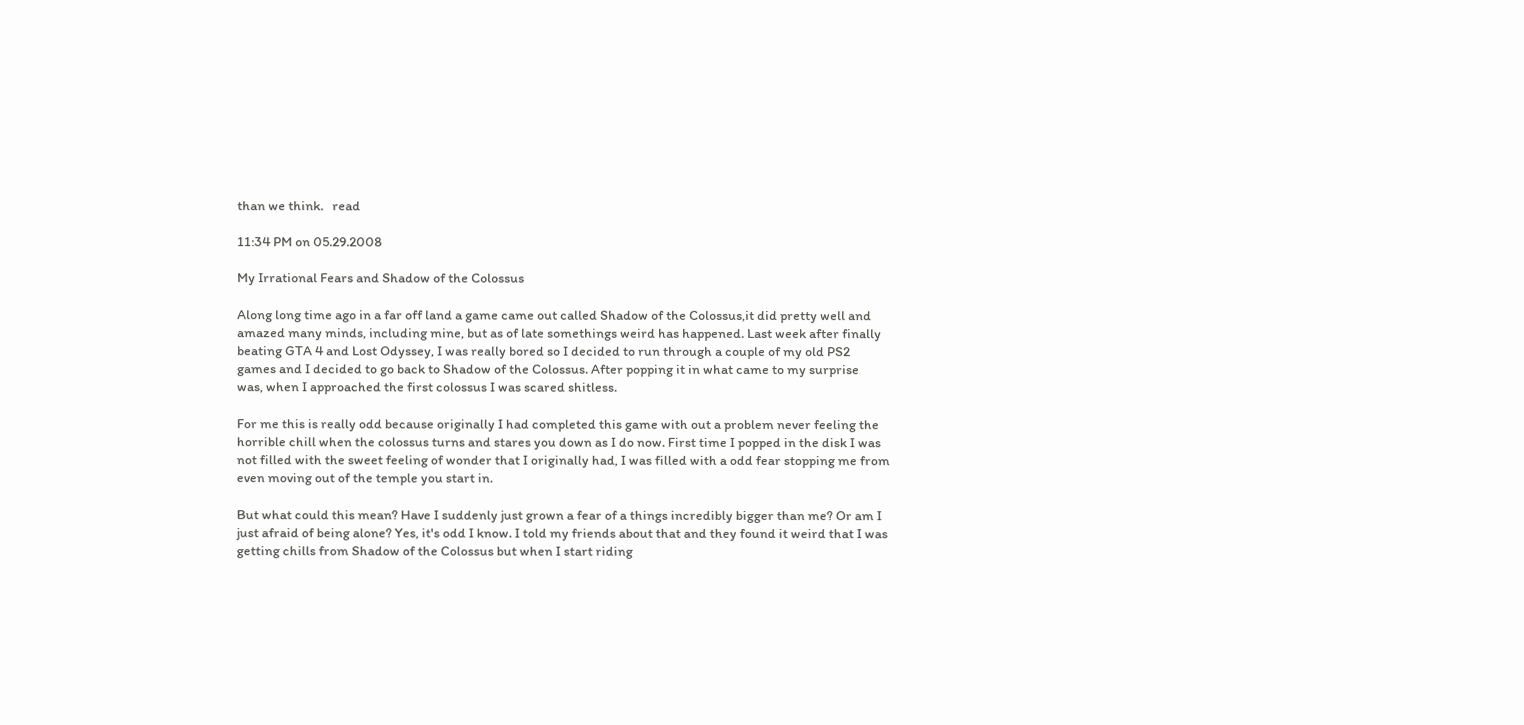than we think.   read

11:34 PM on 05.29.2008

My Irrational Fears and Shadow of the Colossus

Along long time ago in a far off land a game came out called Shadow of the Colossus,it did pretty well and
amazed many minds, including mine, but as of late somethings weird has happened. Last week after finally
beating GTA 4 and Lost Odyssey, I was really bored so I decided to run through a couple of my old PS2
games and I decided to go back to Shadow of the Colossus. After popping it in what came to my surprise
was, when I approached the first colossus I was scared shitless.

For me this is really odd because originally I had completed this game with out a problem never feeling the
horrible chill when the colossus turns and stares you down as I do now. First time I popped in the disk I was
not filled with the sweet feeling of wonder that I originally had, I was filled with a odd fear stopping me from
even moving out of the temple you start in.

But what could this mean? Have I suddenly just grown a fear of a things incredibly bigger than me? Or am I
just afraid of being alone? Yes, it's odd I know. I told my friends about that and they found it weird that I was
getting chills from Shadow of the Colossus but when I start riding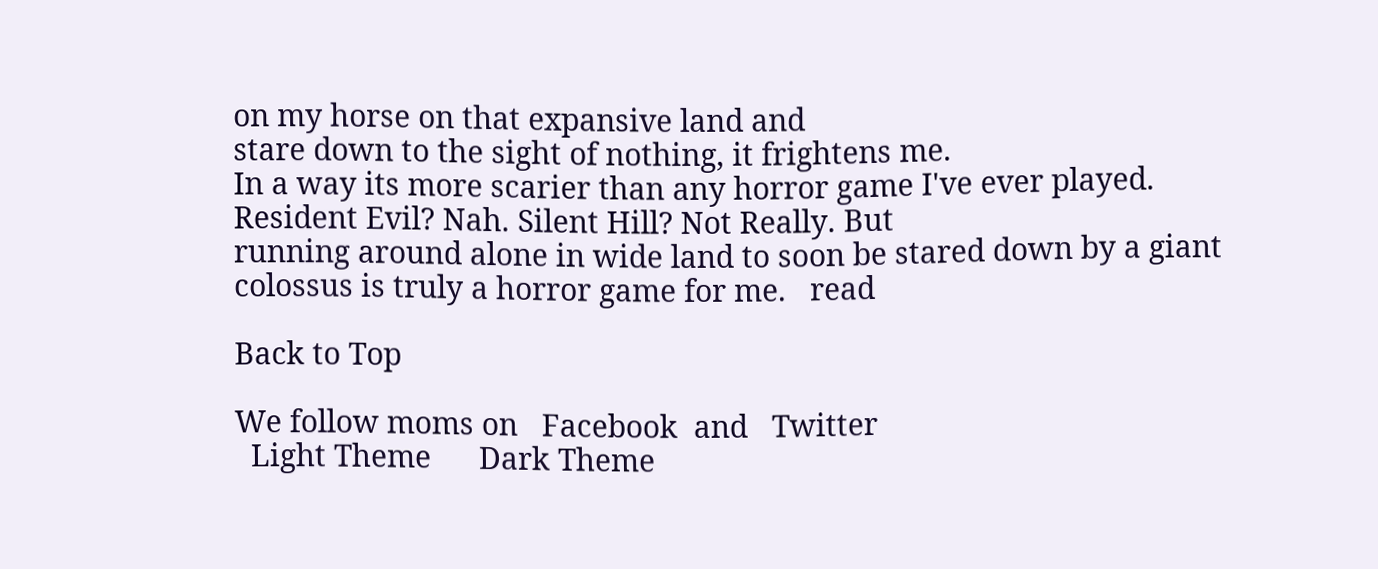on my horse on that expansive land and
stare down to the sight of nothing, it frightens me.
In a way its more scarier than any horror game I've ever played. Resident Evil? Nah. Silent Hill? Not Really. But
running around alone in wide land to soon be stared down by a giant colossus is truly a horror game for me.   read

Back to Top

We follow moms on   Facebook  and   Twitter
  Light Theme      Dark Theme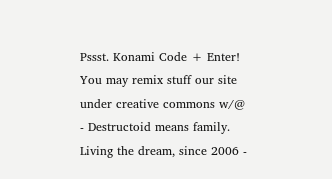Pssst. Konami Code + Enter!
You may remix stuff our site under creative commons w/@
- Destructoid means family. Living the dream, since 2006 -